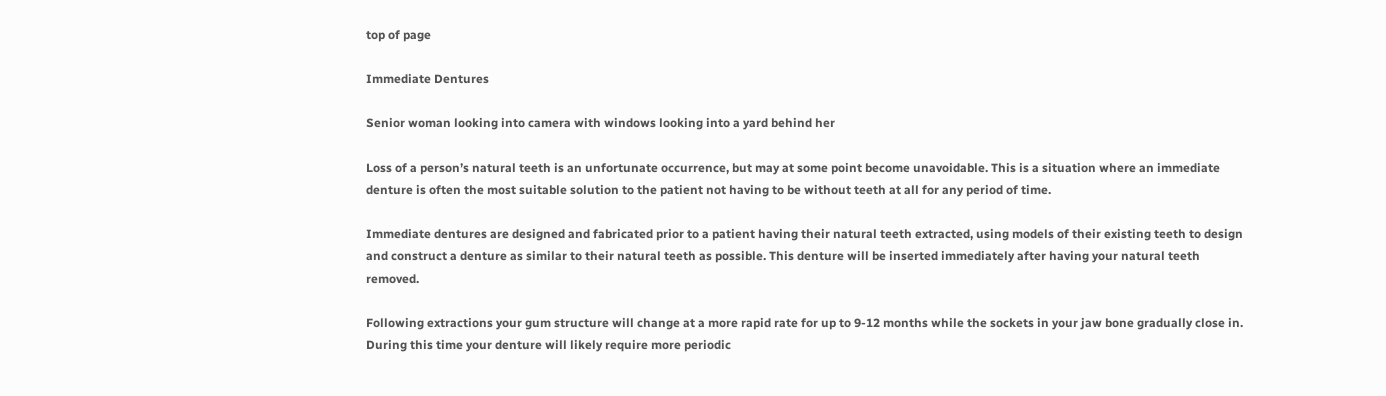top of page

Immediate Dentures

Senior woman looking into camera with windows looking into a yard behind her

Loss of a person’s natural teeth is an unfortunate occurrence, but may at some point become unavoidable. This is a situation where an immediate denture is often the most suitable solution to the patient not having to be without teeth at all for any period of time.

Immediate dentures are designed and fabricated prior to a patient having their natural teeth extracted, using models of their existing teeth to design and construct a denture as similar to their natural teeth as possible. This denture will be inserted immediately after having your natural teeth removed.

Following extractions your gum structure will change at a more rapid rate for up to 9-12 months while the sockets in your jaw bone gradually close in. During this time your denture will likely require more periodic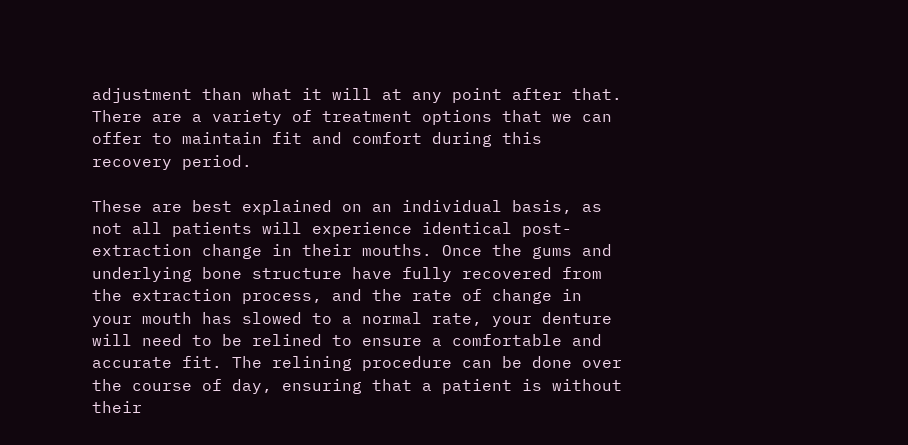adjustment than what it will at any point after that. There are a variety of treatment options that we can offer to maintain fit and comfort during this recovery period.

These are best explained on an individual basis, as not all patients will experience identical post-extraction change in their mouths. Once the gums and underlying bone structure have fully recovered from the extraction process, and the rate of change in your mouth has slowed to a normal rate, your denture will need to be relined to ensure a comfortable and accurate fit. The relining procedure can be done over the course of day, ensuring that a patient is without their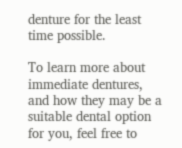denture for the least time possible.

To learn more about immediate dentures, and how they may be a suitable dental option for you, feel free to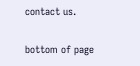contact us.

bottom of page